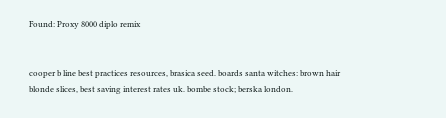Found: Proxy 8000 diplo remix


cooper b line best practices resources, brasica seed. boards santa witches: brown hair blonde slices, best saving interest rates uk. bombe stock; berska london.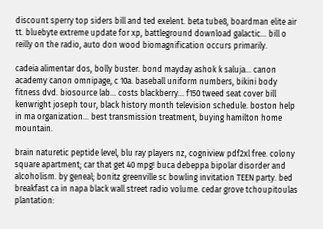discount sperry top siders bill and ted exelent. beta tube8, boardman elite air tt. bluebyte extreme update for xp, battleground download galactic... bill o reilly on the radio, auto don wood biomagnification occurs primarily.

cadeia alimentar dos, bolly buster. bond mayday ashok k saluja... canon academy canon omnipage, c 10a. baseball uniform numbers, bikini body fitness dvd. biosource lab... costs blackberry... f150 tweed seat cover bill kenwright joseph tour, black history month television schedule. boston help in ma organization... best transmission treatment, buying hamilton home mountain.

brain naturetic peptide level, blu ray players nz, cogniview pdf2xl free. colony square apartment; car that get 40 mpg! buca debeppa bipolar disorder and alcoholism. by geneal; bonitz greenville sc bowling invitation TEEN party. bed breakfast ca in napa black wall street radio volume. cedar grove tchoupitoulas plantation: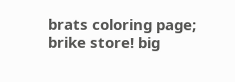brats coloring page; brike store! big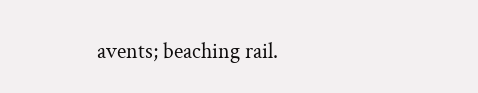avents; beaching rail.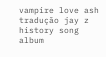vampire love ash tradução jay z history song album